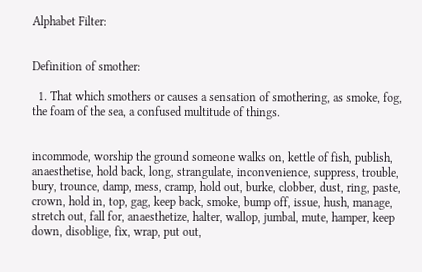Alphabet Filter:


Definition of smother:

  1. That which smothers or causes a sensation of smothering, as smoke, fog, the foam of the sea, a confused multitude of things.


incommode, worship the ground someone walks on, kettle of fish, publish, anaesthetise, hold back, long, strangulate, inconvenience, suppress, trouble, bury, trounce, damp, mess, cramp, hold out, burke, clobber, dust, ring, paste, crown, hold in, top, gag, keep back, smoke, bump off, issue, hush, manage, stretch out, fall for, anaesthetize, halter, wallop, jumbal, mute, hamper, keep down, disoblige, fix, wrap, put out,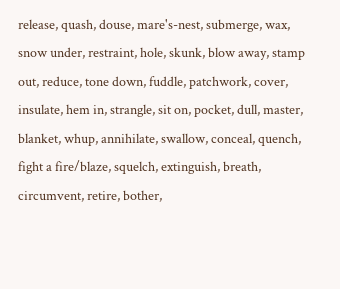release, quash, douse, mare's-nest, submerge, wax, snow under, restraint, hole, skunk, blow away, stamp out, reduce, tone down, fuddle, patchwork, cover, insulate, hem in, strangle, sit on, pocket, dull, master, blanket, whup, annihilate, swallow, conceal, quench, fight a fire/blaze, squelch, extinguish, breath, circumvent, retire, bother,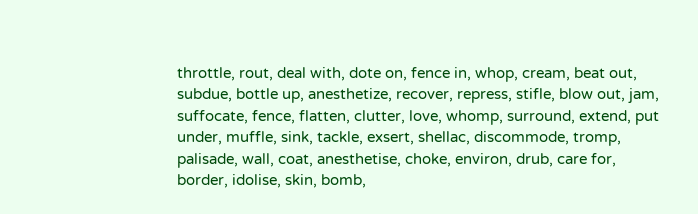throttle, rout, deal with, dote on, fence in, whop, cream, beat out, subdue, bottle up, anesthetize, recover, repress, stifle, blow out, jam, suffocate, fence, flatten, clutter, love, whomp, surround, extend, put under, muffle, sink, tackle, exsert, shellac, discommode, tromp, palisade, wall, coat, anesthetise, choke, environ, drub, care for, border, idolise, skin, bomb,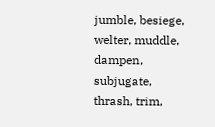jumble, besiege, welter, muddle, dampen, subjugate, thrash, trim,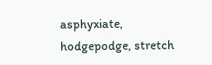asphyxiate, hodgepodge, stretch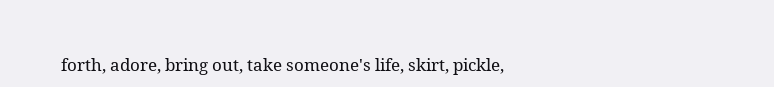forth, adore, bring out, take someone's life, skirt, pickle,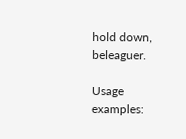hold down, beleaguer.

Usage examples: